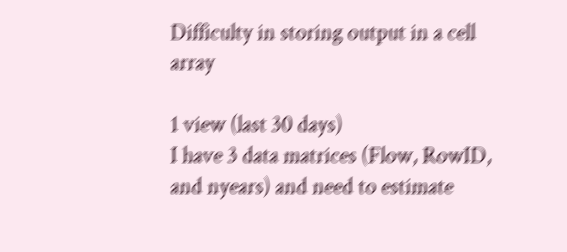Difficulty in storing output in a cell array

1 view (last 30 days)
I have 3 data matrices (Flow, RowID, and nyears) and need to estimate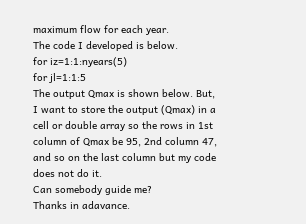maximum flow for each year.
The code I developed is below.
for iz=1:1:nyears(5)
for jl=1:1:5
The output Qmax is shown below. But, I want to store the output (Qmax) in a cell or double array so the rows in 1st column of Qmax be 95, 2nd column 47, and so on the last column but my code does not do it.
Can somebody guide me?
Thanks in adavance.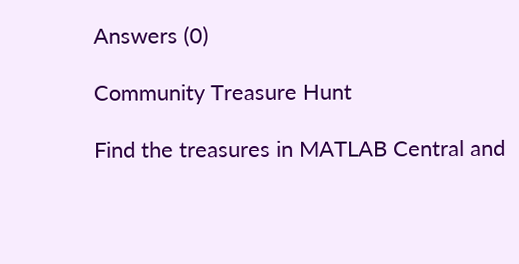Answers (0)

Community Treasure Hunt

Find the treasures in MATLAB Central and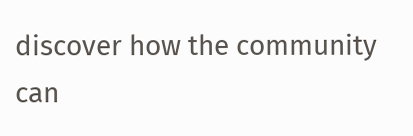discover how the community can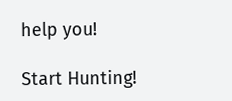help you!

Start Hunting!